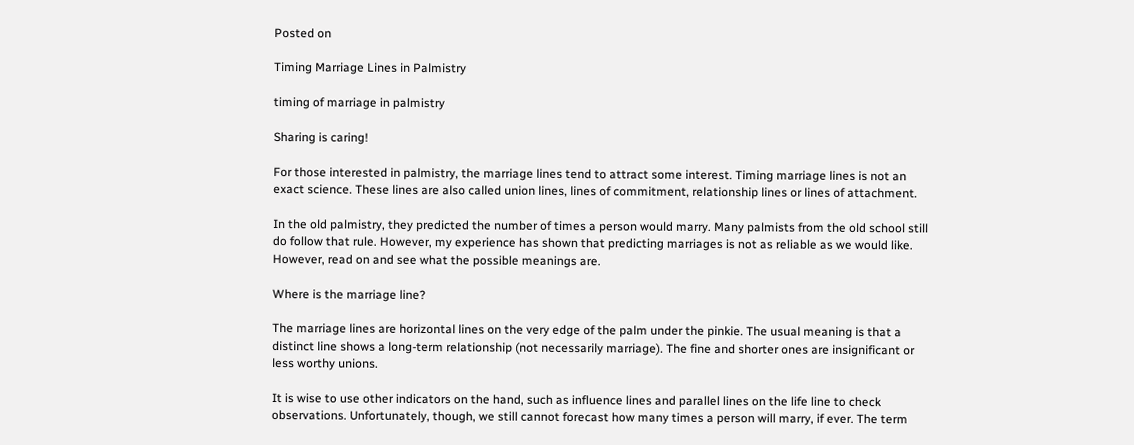Posted on

Timing Marriage Lines in Palmistry

timing of marriage in palmistry

Sharing is caring!

For those interested in palmistry, the marriage lines tend to attract some interest. Timing marriage lines is not an exact science. These lines are also called union lines, lines of commitment, relationship lines or lines of attachment.

In the old palmistry, they predicted the number of times a person would marry. Many palmists from the old school still do follow that rule. However, my experience has shown that predicting marriages is not as reliable as we would like. However, read on and see what the possible meanings are.

Where is the marriage line?

The marriage lines are horizontal lines on the very edge of the palm under the pinkie. The usual meaning is that a distinct line shows a long-term relationship (not necessarily marriage). The fine and shorter ones are insignificant or less worthy unions.

It is wise to use other indicators on the hand, such as influence lines and parallel lines on the life line to check observations. Unfortunately, though, we still cannot forecast how many times a person will marry, if ever. The term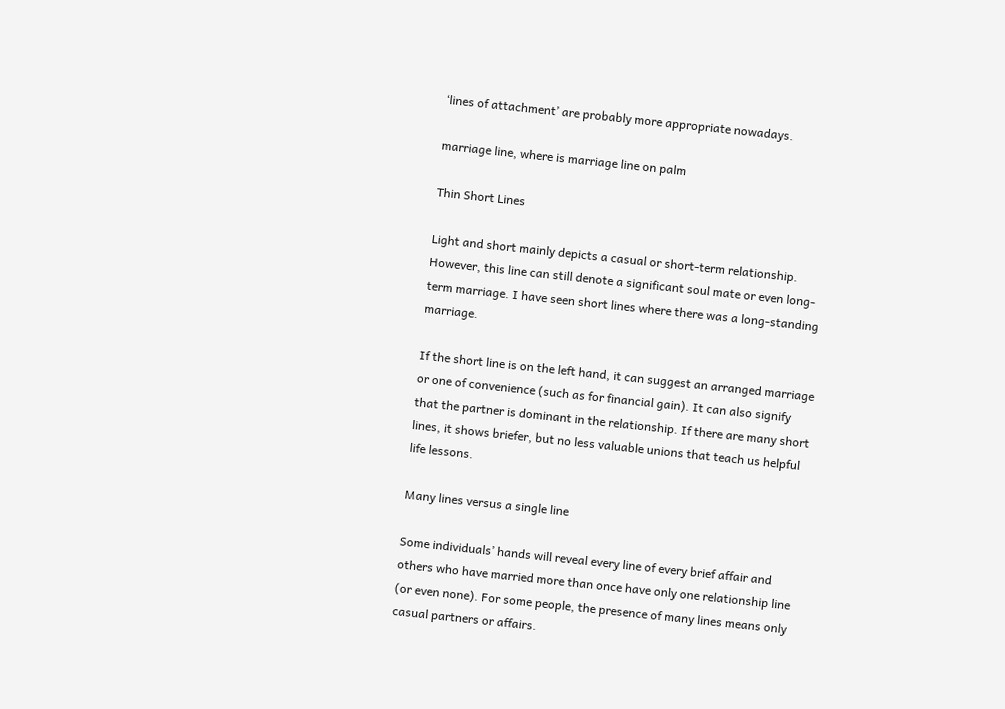‘lines of attachment’ are probably more appropriate nowadays.

marriage line, where is marriage line on palm

Thin Short Lines

Light and short mainly depicts a casual or short-term relationship. However, this line can still denote a significant soul mate or even long-term marriage. I have seen short lines where there was a long-standing marriage.

If the short line is on the left hand, it can suggest an arranged marriage or one of convenience (such as for financial gain). It can also signify that the partner is dominant in the relationship. If there are many short lines, it shows briefer, but no less valuable unions that teach us helpful life lessons.

Many lines versus a single line

Some individuals’ hands will reveal every line of every brief affair and others who have married more than once have only one relationship line (or even none). For some people, the presence of many lines means only casual partners or affairs.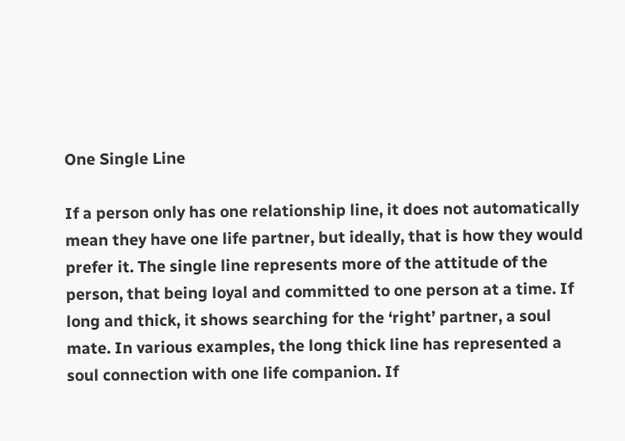One Single Line

If a person only has one relationship line, it does not automatically mean they have one life partner, but ideally, that is how they would prefer it. The single line represents more of the attitude of the person, that being loyal and committed to one person at a time. If long and thick, it shows searching for the ‘right’ partner, a soul mate. In various examples, the long thick line has represented a soul connection with one life companion. If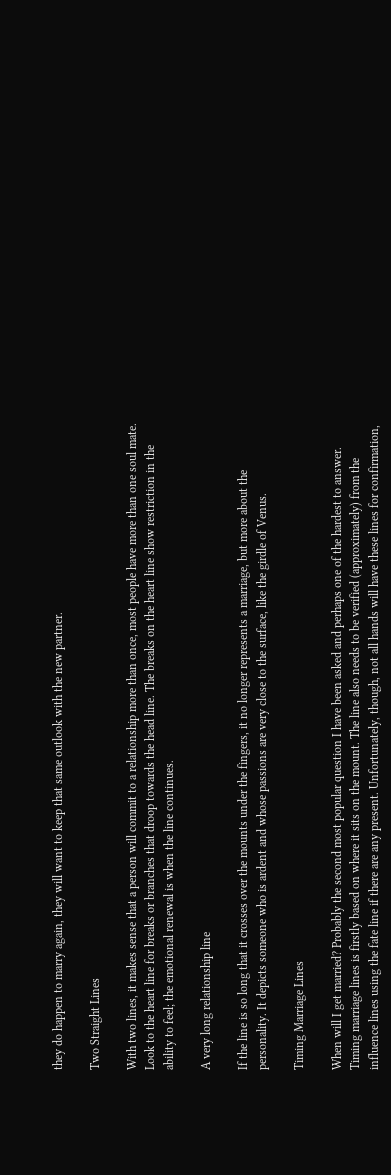they do happen to marry again, they will want to keep that same outlook with the new partner.

Two Straight Lines

With two lines, it makes sense that a person will commit to a relationship more than once, most people have more than one soul mate. Look to the heart line for breaks or branches that droop towards the head line. The breaks on the heart line show restriction in the ability to feel; the emotional renewal is when the line continues.

A very long relationship line

If the line is so long that it crosses over the mounts under the fingers, it no longer represents a marriage, but more about the personality. It depicts someone who is ardent and whose passions are very close to the surface, like the girdle of Venus.

Timing Marriage Lines

When will I get married? Probably the second most popular question I have been asked and perhaps one of the hardest to answer. Timing marriage lines is firstly based on where it sits on the mount. The line also needs to be verified (approximately) from the influence lines using the fate line if there are any present. Unfortunately, though, not all hands will have these lines for confirmation,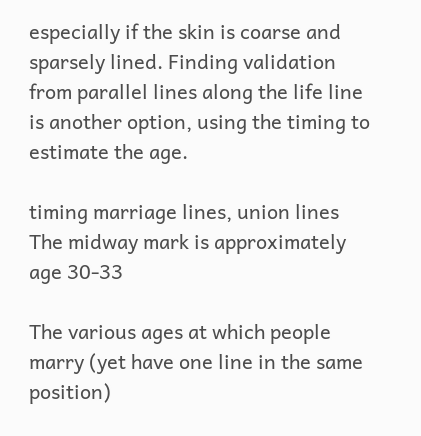especially if the skin is coarse and sparsely lined. Finding validation from parallel lines along the life line is another option, using the timing to estimate the age.

timing marriage lines, union lines
The midway mark is approximately age 30-33

The various ages at which people marry (yet have one line in the same position)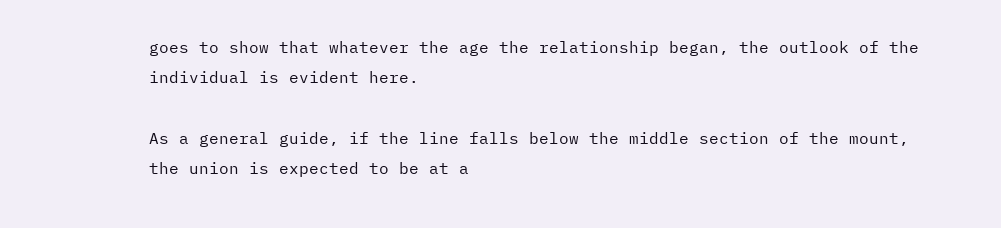goes to show that whatever the age the relationship began, the outlook of the individual is evident here.

As a general guide, if the line falls below the middle section of the mount, the union is expected to be at a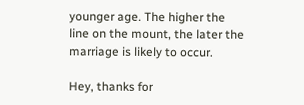younger age. The higher the line on the mount, the later the marriage is likely to occur.

Hey, thanks for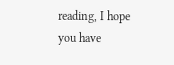reading, I hope you have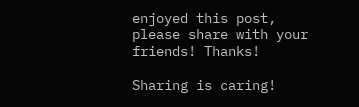enjoyed this post, please share with your friends! Thanks!

Sharing is caring!